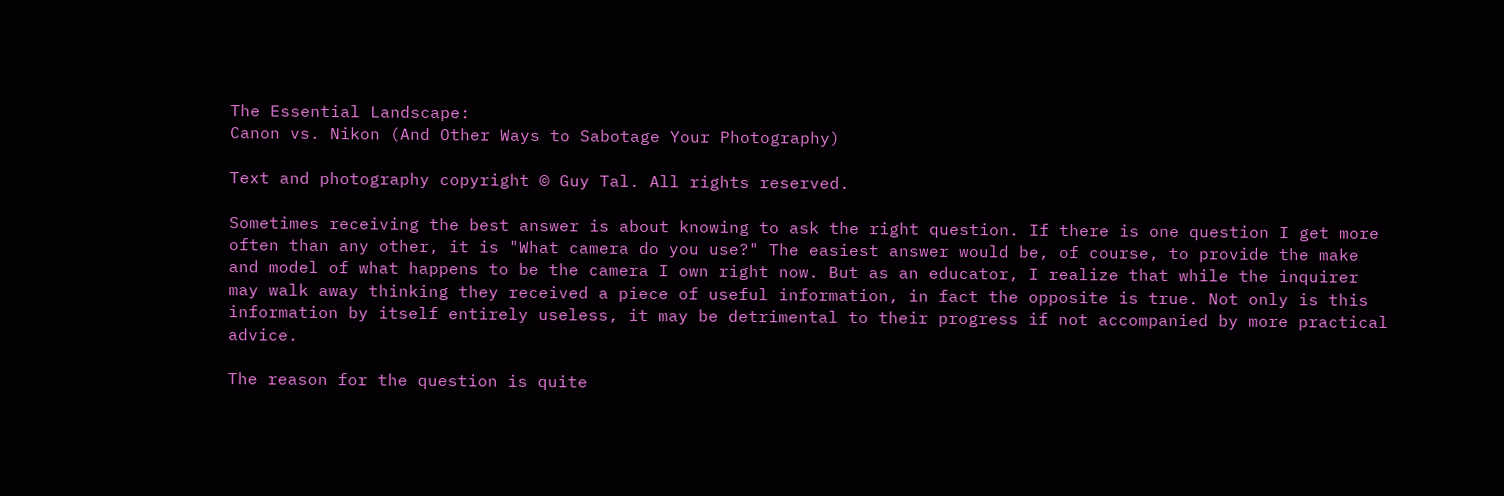The Essential Landscape:
Canon vs. Nikon (And Other Ways to Sabotage Your Photography)

Text and photography copyright © Guy Tal. All rights reserved.

Sometimes receiving the best answer is about knowing to ask the right question. If there is one question I get more often than any other, it is "What camera do you use?" The easiest answer would be, of course, to provide the make and model of what happens to be the camera I own right now. But as an educator, I realize that while the inquirer may walk away thinking they received a piece of useful information, in fact the opposite is true. Not only is this information by itself entirely useless, it may be detrimental to their progress if not accompanied by more practical advice.

The reason for the question is quite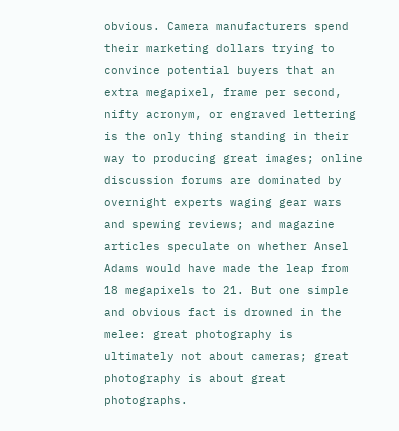obvious. Camera manufacturers spend their marketing dollars trying to convince potential buyers that an extra megapixel, frame per second, nifty acronym, or engraved lettering is the only thing standing in their way to producing great images; online discussion forums are dominated by overnight experts waging gear wars and spewing reviews; and magazine articles speculate on whether Ansel Adams would have made the leap from 18 megapixels to 21. But one simple and obvious fact is drowned in the melee: great photography is ultimately not about cameras; great photography is about great photographs.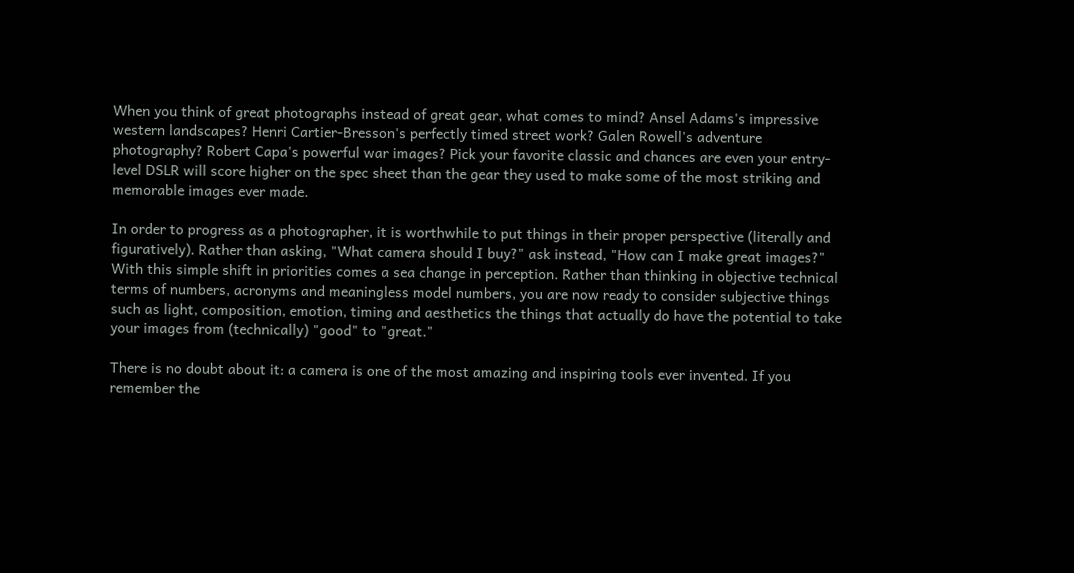When you think of great photographs instead of great gear, what comes to mind? Ansel Adams's impressive western landscapes? Henri Cartier-Bresson's perfectly timed street work? Galen Rowell's adventure photography? Robert Capa's powerful war images? Pick your favorite classic and chances are even your entry-level DSLR will score higher on the spec sheet than the gear they used to make some of the most striking and memorable images ever made.

In order to progress as a photographer, it is worthwhile to put things in their proper perspective (literally and figuratively). Rather than asking, "What camera should I buy?" ask instead, "How can I make great images?" With this simple shift in priorities comes a sea change in perception. Rather than thinking in objective technical terms of numbers, acronyms and meaningless model numbers, you are now ready to consider subjective things such as light, composition, emotion, timing and aesthetics the things that actually do have the potential to take your images from (technically) "good" to "great."

There is no doubt about it: a camera is one of the most amazing and inspiring tools ever invented. If you remember the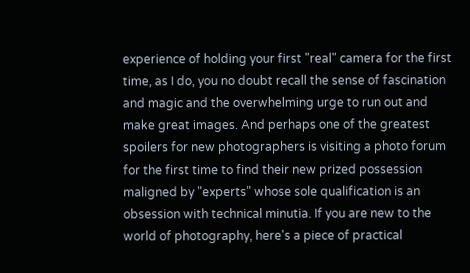experience of holding your first "real" camera for the first time, as I do, you no doubt recall the sense of fascination and magic and the overwhelming urge to run out and make great images. And perhaps one of the greatest spoilers for new photographers is visiting a photo forum for the first time to find their new prized possession maligned by "experts" whose sole qualification is an obsession with technical minutia. If you are new to the world of photography, here's a piece of practical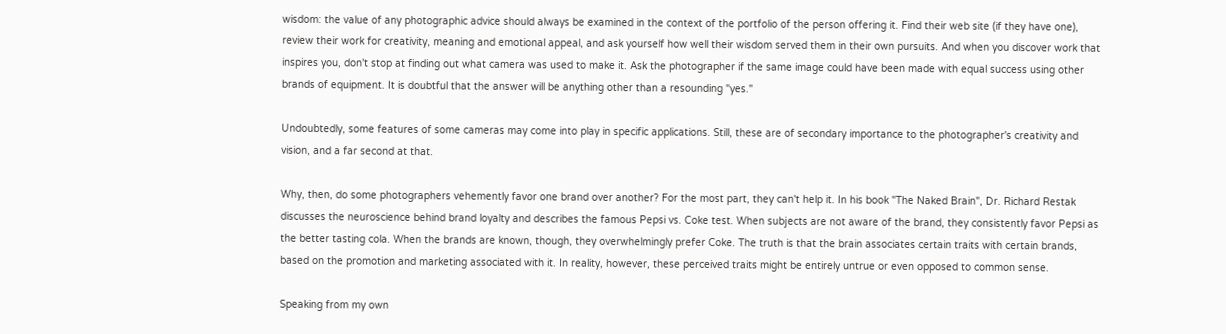wisdom: the value of any photographic advice should always be examined in the context of the portfolio of the person offering it. Find their web site (if they have one), review their work for creativity, meaning and emotional appeal, and ask yourself how well their wisdom served them in their own pursuits. And when you discover work that inspires you, don't stop at finding out what camera was used to make it. Ask the photographer if the same image could have been made with equal success using other brands of equipment. It is doubtful that the answer will be anything other than a resounding "yes."

Undoubtedly, some features of some cameras may come into play in specific applications. Still, these are of secondary importance to the photographer's creativity and vision, and a far second at that.

Why, then, do some photographers vehemently favor one brand over another? For the most part, they can't help it. In his book "The Naked Brain", Dr. Richard Restak discusses the neuroscience behind brand loyalty and describes the famous Pepsi vs. Coke test. When subjects are not aware of the brand, they consistently favor Pepsi as the better tasting cola. When the brands are known, though, they overwhelmingly prefer Coke. The truth is that the brain associates certain traits with certain brands, based on the promotion and marketing associated with it. In reality, however, these perceived traits might be entirely untrue or even opposed to common sense.

Speaking from my own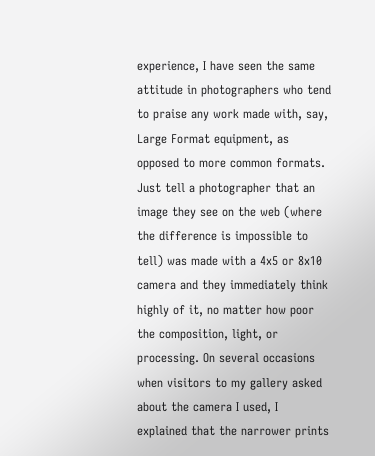experience, I have seen the same attitude in photographers who tend to praise any work made with, say, Large Format equipment, as opposed to more common formats. Just tell a photographer that an image they see on the web (where the difference is impossible to tell) was made with a 4x5 or 8x10 camera and they immediately think highly of it, no matter how poor the composition, light, or processing. On several occasions when visitors to my gallery asked about the camera I used, I explained that the narrower prints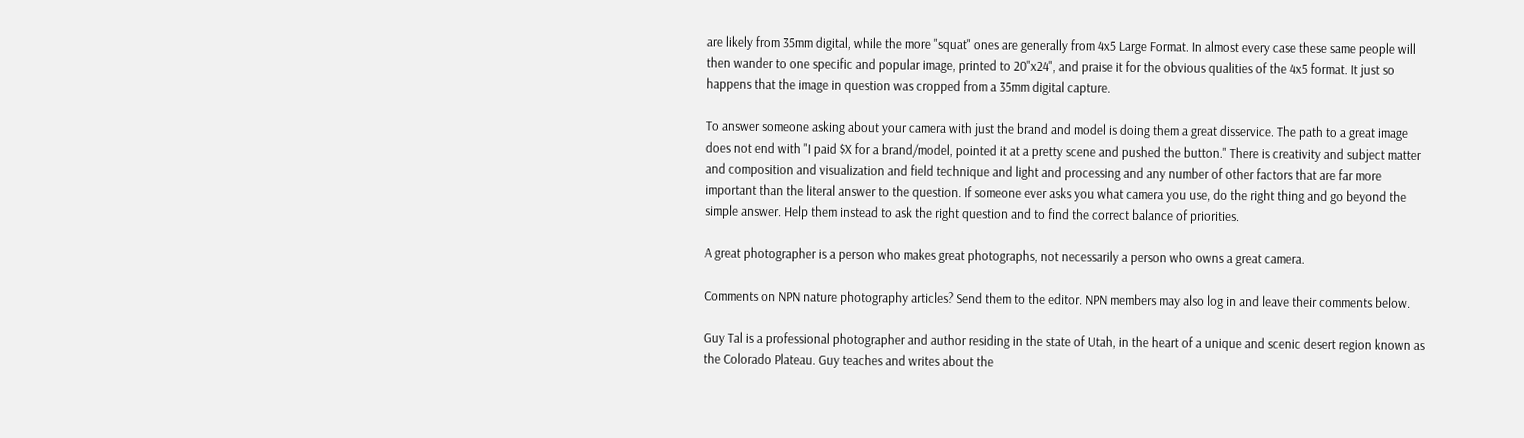are likely from 35mm digital, while the more "squat" ones are generally from 4x5 Large Format. In almost every case these same people will then wander to one specific and popular image, printed to 20"x24", and praise it for the obvious qualities of the 4x5 format. It just so happens that the image in question was cropped from a 35mm digital capture.

To answer someone asking about your camera with just the brand and model is doing them a great disservice. The path to a great image does not end with "I paid $X for a brand/model, pointed it at a pretty scene and pushed the button." There is creativity and subject matter and composition and visualization and field technique and light and processing and any number of other factors that are far more important than the literal answer to the question. If someone ever asks you what camera you use, do the right thing and go beyond the simple answer. Help them instead to ask the right question and to find the correct balance of priorities.

A great photographer is a person who makes great photographs, not necessarily a person who owns a great camera.

Comments on NPN nature photography articles? Send them to the editor. NPN members may also log in and leave their comments below.

Guy Tal is a professional photographer and author residing in the state of Utah, in the heart of a unique and scenic desert region known as the Colorado Plateau. Guy teaches and writes about the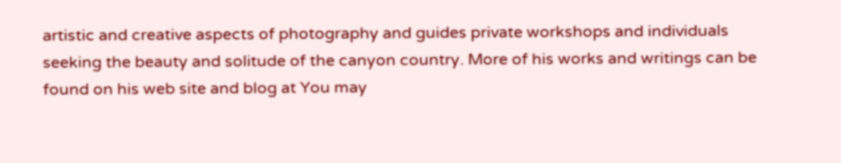artistic and creative aspects of photography and guides private workshops and individuals seeking the beauty and solitude of the canyon country. More of his works and writings can be found on his web site and blog at You may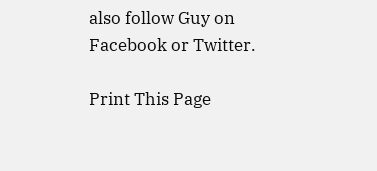also follow Guy on Facebook or Twitter.

Print This Page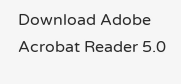Download Adobe Acrobat Reader 5.0